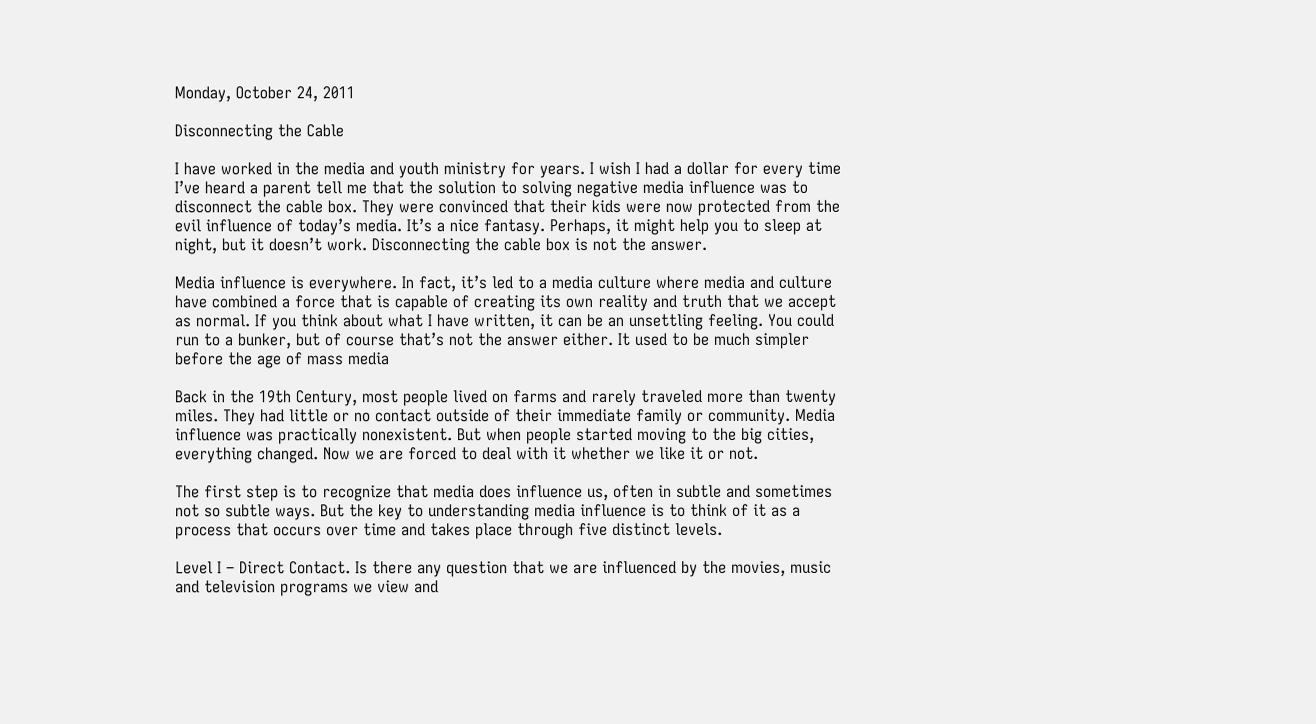Monday, October 24, 2011

Disconnecting the Cable

I have worked in the media and youth ministry for years. I wish I had a dollar for every time I’ve heard a parent tell me that the solution to solving negative media influence was to disconnect the cable box. They were convinced that their kids were now protected from the evil influence of today’s media. It’s a nice fantasy. Perhaps, it might help you to sleep at night, but it doesn’t work. Disconnecting the cable box is not the answer.

Media influence is everywhere. In fact, it’s led to a media culture where media and culture have combined a force that is capable of creating its own reality and truth that we accept as normal. If you think about what I have written, it can be an unsettling feeling. You could run to a bunker, but of course that’s not the answer either. It used to be much simpler before the age of mass media

Back in the 19th Century, most people lived on farms and rarely traveled more than twenty miles. They had little or no contact outside of their immediate family or community. Media influence was practically nonexistent. But when people started moving to the big cities, everything changed. Now we are forced to deal with it whether we like it or not.

The first step is to recognize that media does influence us, often in subtle and sometimes not so subtle ways. But the key to understanding media influence is to think of it as a process that occurs over time and takes place through five distinct levels.

Level I – Direct Contact. Is there any question that we are influenced by the movies, music and television programs we view and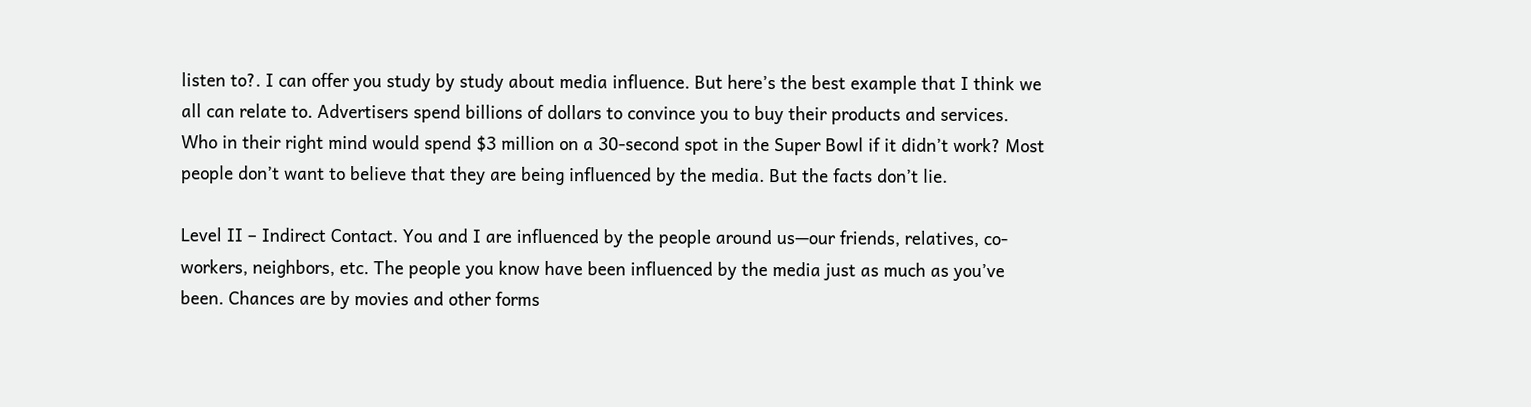listen to?. I can offer you study by study about media influence. But here’s the best example that I think we all can relate to. Advertisers spend billions of dollars to convince you to buy their products and services. Who in their right mind would spend $3 million on a 30-second spot in the Super Bowl if it didn’t work? Most people don’t want to believe that they are being influenced by the media. But the facts don’t lie.

Level II – Indirect Contact. You and I are influenced by the people around us—our friends, relatives, co-workers, neighbors, etc. The people you know have been influenced by the media just as much as you’ve been. Chances are by movies and other forms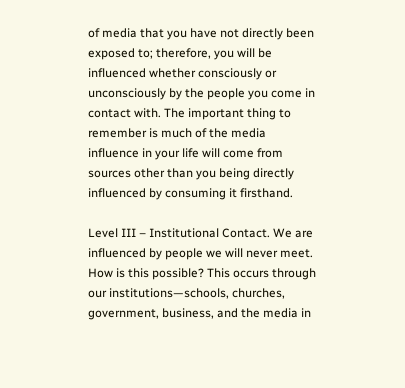of media that you have not directly been exposed to; therefore, you will be influenced whether consciously or unconsciously by the people you come in contact with. The important thing to remember is much of the media influence in your life will come from sources other than you being directly influenced by consuming it firsthand.

Level III – Institutional Contact. We are influenced by people we will never meet. How is this possible? This occurs through our institutions—schools, churches, government, business, and the media in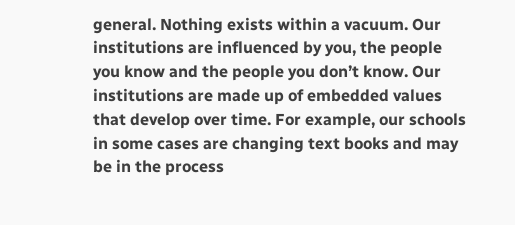general. Nothing exists within a vacuum. Our institutions are influenced by you, the people you know and the people you don’t know. Our institutions are made up of embedded values that develop over time. For example, our schools in some cases are changing text books and may be in the process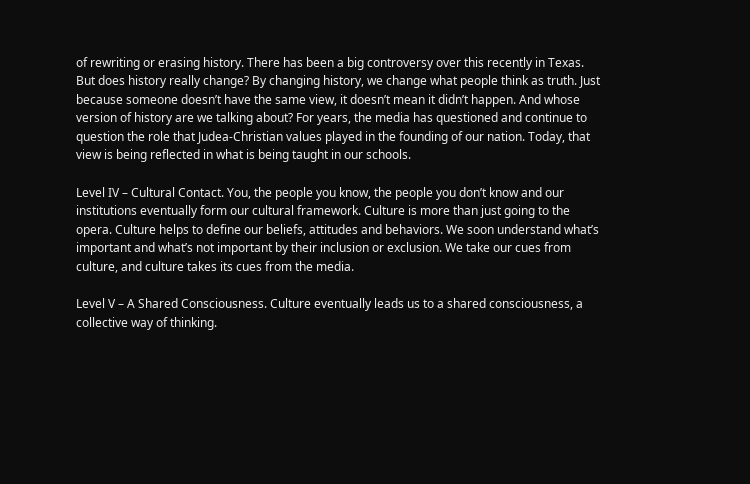of rewriting or erasing history. There has been a big controversy over this recently in Texas. But does history really change? By changing history, we change what people think as truth. Just because someone doesn’t have the same view, it doesn’t mean it didn’t happen. And whose version of history are we talking about? For years, the media has questioned and continue to question the role that Judea-Christian values played in the founding of our nation. Today, that view is being reflected in what is being taught in our schools.

Level IV – Cultural Contact. You, the people you know, the people you don’t know and our institutions eventually form our cultural framework. Culture is more than just going to the opera. Culture helps to define our beliefs, attitudes and behaviors. We soon understand what’s important and what’s not important by their inclusion or exclusion. We take our cues from culture, and culture takes its cues from the media.

Level V – A Shared Consciousness. Culture eventually leads us to a shared consciousness, a collective way of thinking.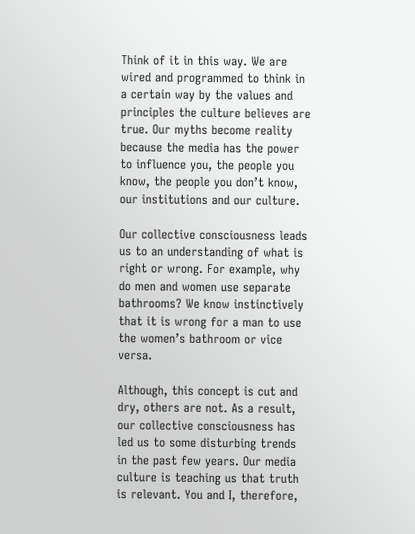Think of it in this way. We are wired and programmed to think in a certain way by the values and principles the culture believes are true. Our myths become reality because the media has the power to influence you, the people you know, the people you don’t know, our institutions and our culture.

Our collective consciousness leads us to an understanding of what is right or wrong. For example, why do men and women use separate bathrooms? We know instinctively that it is wrong for a man to use the women’s bathroom or vice versa.

Although, this concept is cut and dry, others are not. As a result, our collective consciousness has led us to some disturbing trends in the past few years. Our media culture is teaching us that truth is relevant. You and I, therefore,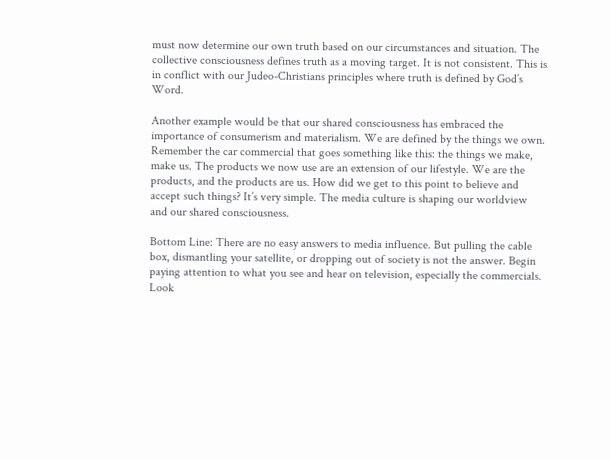must now determine our own truth based on our circumstances and situation. The collective consciousness defines truth as a moving target. It is not consistent. This is in conflict with our Judeo-Christians principles where truth is defined by God’s Word.

Another example would be that our shared consciousness has embraced the importance of consumerism and materialism. We are defined by the things we own. Remember the car commercial that goes something like this: the things we make, make us. The products we now use are an extension of our lifestyle. We are the products, and the products are us. How did we get to this point to believe and accept such things? It’s very simple. The media culture is shaping our worldview and our shared consciousness.

Bottom Line: There are no easy answers to media influence. But pulling the cable box, dismantling your satellite, or dropping out of society is not the answer. Begin paying attention to what you see and hear on television, especially the commercials. Look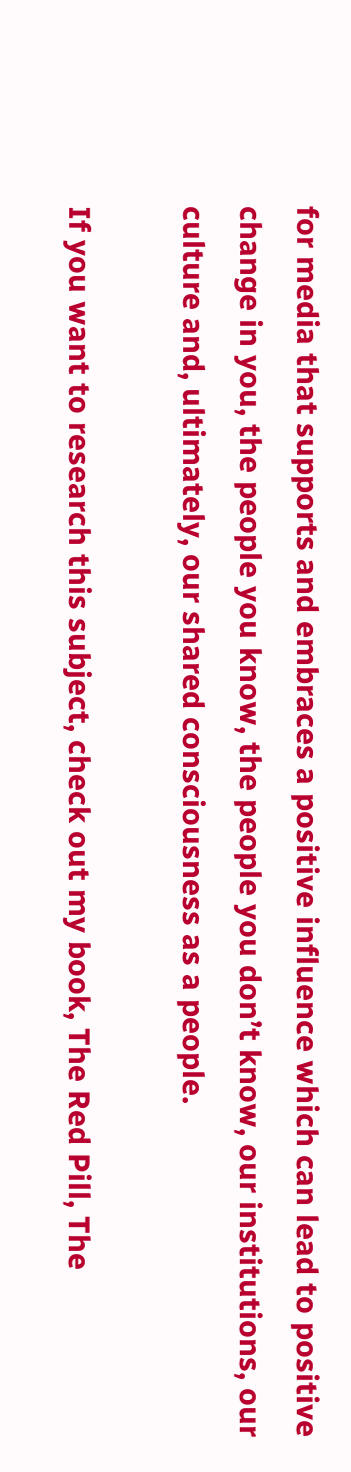for media that supports and embraces a positive influence which can lead to positive change in you, the people you know, the people you don’t know, our institutions, our culture and, ultimately, our shared consciousness as a people.

If you want to research this subject, check out my book, The Red Pill, The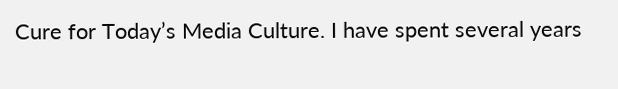Cure for Today’s Media Culture. I have spent several years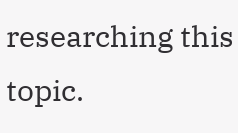researching this topic.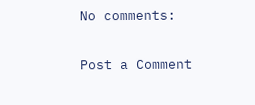No comments:

Post a Comment